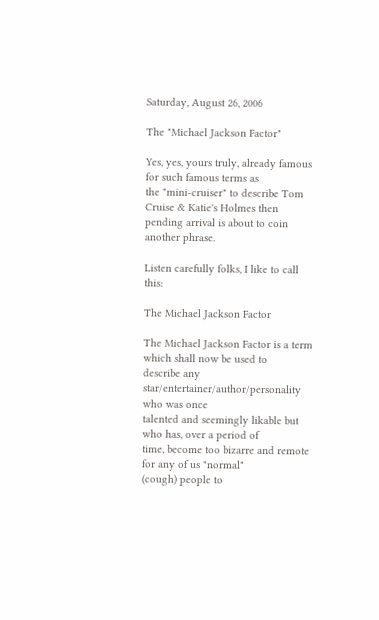Saturday, August 26, 2006

The "Michael Jackson Factor"

Yes, yes, yours truly, already famous for such famous terms as
the "mini-cruiser" to describe Tom Cruise & Katie's Holmes then
pending arrival is about to coin another phrase.

Listen carefully folks, I like to call this:

The Michael Jackson Factor

The Michael Jackson Factor is a term which shall now be used to
describe any star/entertainer/author/personality who was once
talented and seemingly likable but who has, over a period of
time, become too bizarre and remote for any of us "normal"
(cough) people to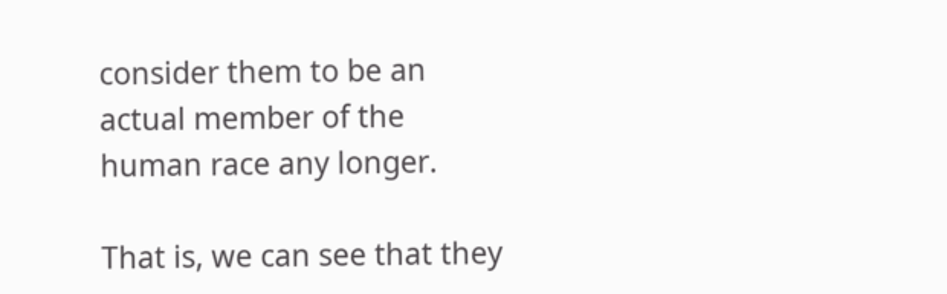consider them to be an actual member of the
human race any longer.

That is, we can see that they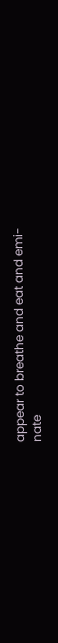appear to breathe and eat and emi-
nate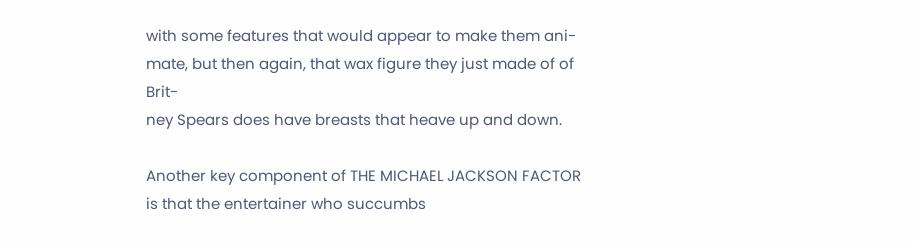with some features that would appear to make them ani-
mate, but then again, that wax figure they just made of of Brit-
ney Spears does have breasts that heave up and down.

Another key component of THE MICHAEL JACKSON FACTOR
is that the entertainer who succumbs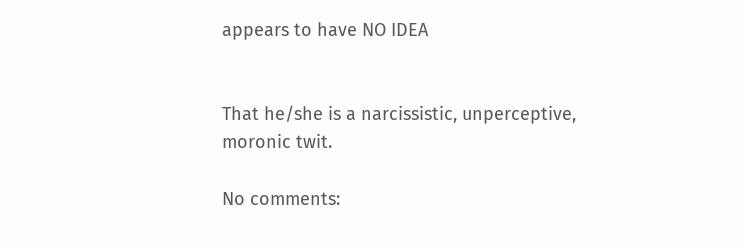appears to have NO IDEA


That he/she is a narcissistic, unperceptive, moronic twit.

No comments: